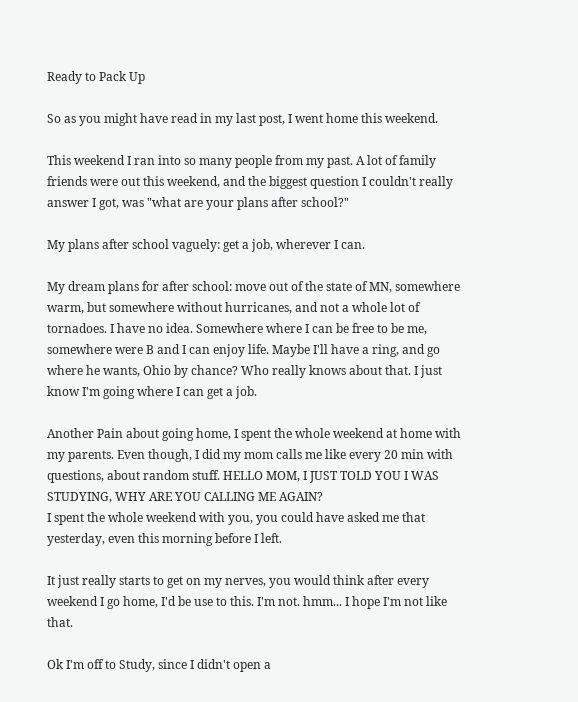Ready to Pack Up

So as you might have read in my last post, I went home this weekend.

This weekend I ran into so many people from my past. A lot of family friends were out this weekend, and the biggest question I couldn't really answer I got, was "what are your plans after school?"

My plans after school vaguely: get a job, wherever I can.

My dream plans for after school: move out of the state of MN, somewhere warm, but somewhere without hurricanes, and not a whole lot of tornadoes. I have no idea. Somewhere where I can be free to be me, somewhere were B and I can enjoy life. Maybe I'll have a ring, and go where he wants, Ohio by chance? Who really knows about that. I just know I'm going where I can get a job.

Another Pain about going home, I spent the whole weekend at home with my parents. Even though, I did my mom calls me like every 20 min with questions, about random stuff. HELLO MOM, I JUST TOLD YOU I WAS STUDYING, WHY ARE YOU CALLING ME AGAIN?
I spent the whole weekend with you, you could have asked me that yesterday, even this morning before I left.

It just really starts to get on my nerves, you would think after every weekend I go home, I'd be use to this. I'm not. hmm... I hope I'm not like that.

Ok I'm off to Study, since I didn't open a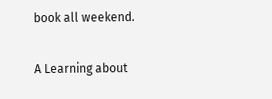book all weekend.

A Learning about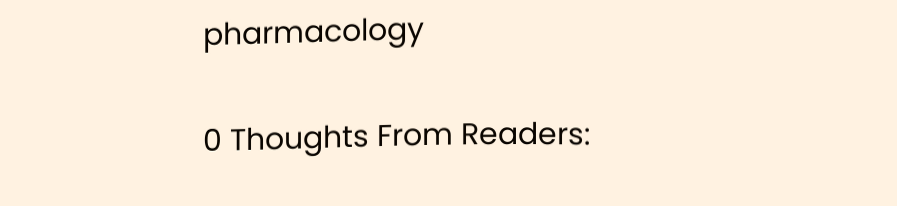pharmacology

0 Thoughts From Readers: